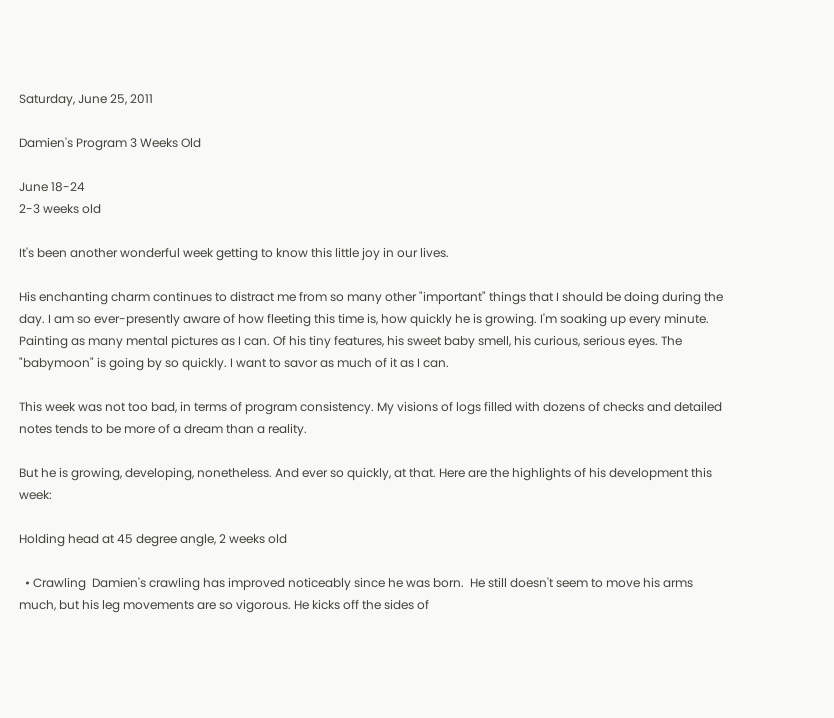Saturday, June 25, 2011

Damien's Program 3 Weeks Old

June 18-24
2-3 weeks old

It's been another wonderful week getting to know this little joy in our lives.

His enchanting charm continues to distract me from so many other "important" things that I should be doing during the day. I am so ever-presently aware of how fleeting this time is, how quickly he is growing. I'm soaking up every minute. Painting as many mental pictures as I can. Of his tiny features, his sweet baby smell, his curious, serious eyes. The "babymoon" is going by so quickly. I want to savor as much of it as I can.

This week was not too bad, in terms of program consistency. My visions of logs filled with dozens of checks and detailed notes tends to be more of a dream than a reality.

But he is growing, developing, nonetheless. And ever so quickly, at that. Here are the highlights of his development this week:

Holding head at 45 degree angle, 2 weeks old

  • Crawling  Damien's crawling has improved noticeably since he was born.  He still doesn't seem to move his arms much, but his leg movements are so vigorous. He kicks off the sides of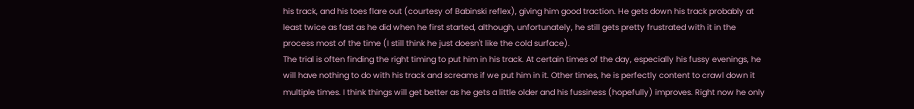his track, and his toes flare out (courtesy of Babinski reflex), giving him good traction. He gets down his track probably at least twice as fast as he did when he first started, although, unfortunately, he still gets pretty frustrated with it in the process most of the time (I still think he just doesn't like the cold surface).
The trial is often finding the right timing to put him in his track. At certain times of the day, especially his fussy evenings, he will have nothing to do with his track and screams if we put him in it. Other times, he is perfectly content to crawl down it multiple times. I think things will get better as he gets a little older and his fussiness (hopefully) improves. Right now he only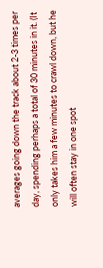averages going down the track about 2-3 times per day, spending perhaps a total of 30 minutes in it. (It only takes him a few minutes to crawl down, but he will often stay in one spot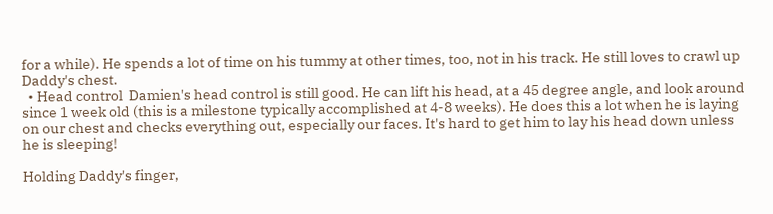for a while). He spends a lot of time on his tummy at other times, too, not in his track. He still loves to crawl up Daddy's chest.
  • Head control  Damien's head control is still good. He can lift his head, at a 45 degree angle, and look around since 1 week old (this is a milestone typically accomplished at 4-8 weeks). He does this a lot when he is laying on our chest and checks everything out, especially our faces. It's hard to get him to lay his head down unless he is sleeping!

Holding Daddy's finger,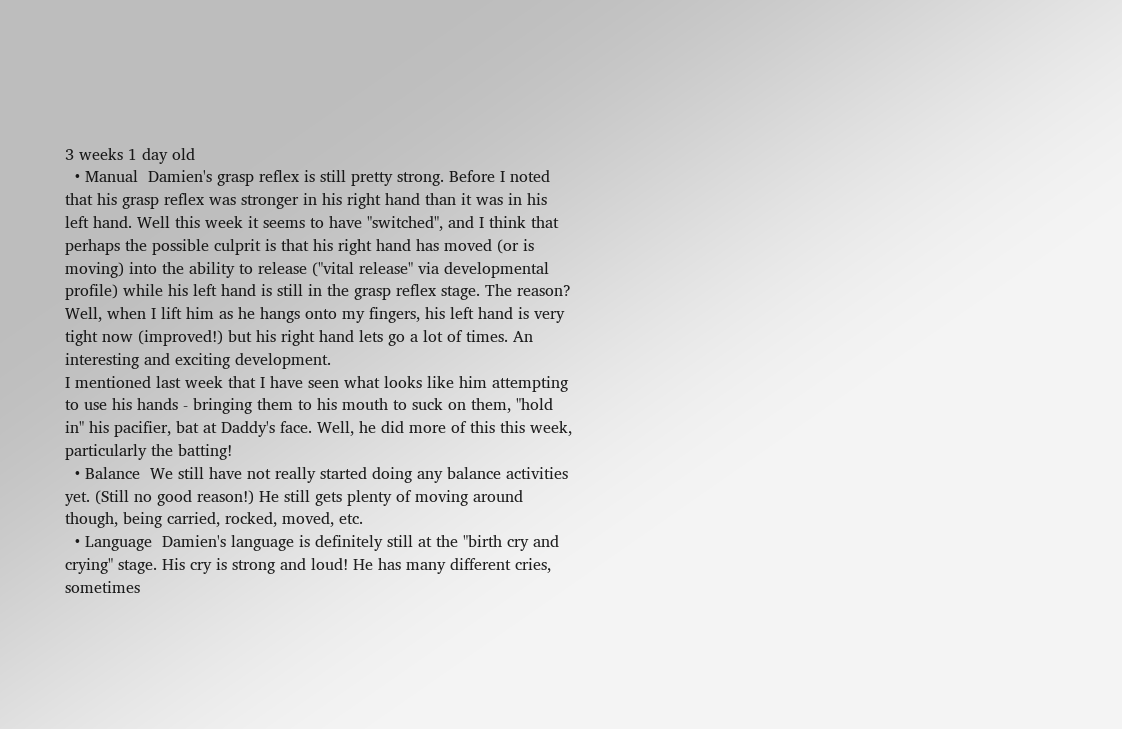3 weeks 1 day old
  • Manual  Damien's grasp reflex is still pretty strong. Before I noted that his grasp reflex was stronger in his right hand than it was in his left hand. Well this week it seems to have "switched", and I think that perhaps the possible culprit is that his right hand has moved (or is moving) into the ability to release ("vital release" via developmental profile) while his left hand is still in the grasp reflex stage. The reason? Well, when I lift him as he hangs onto my fingers, his left hand is very tight now (improved!) but his right hand lets go a lot of times. An interesting and exciting development.
I mentioned last week that I have seen what looks like him attempting to use his hands - bringing them to his mouth to suck on them, "hold in" his pacifier, bat at Daddy's face. Well, he did more of this this week, particularly the batting!
  • Balance  We still have not really started doing any balance activities yet. (Still no good reason!) He still gets plenty of moving around though, being carried, rocked, moved, etc.
  • Language  Damien's language is definitely still at the "birth cry and crying" stage. His cry is strong and loud! He has many different cries, sometimes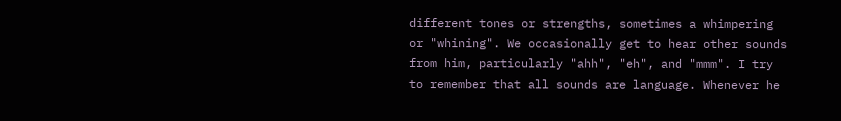different tones or strengths, sometimes a whimpering or "whining". We occasionally get to hear other sounds from him, particularly "ahh", "eh", and "mmm". I try to remember that all sounds are language. Whenever he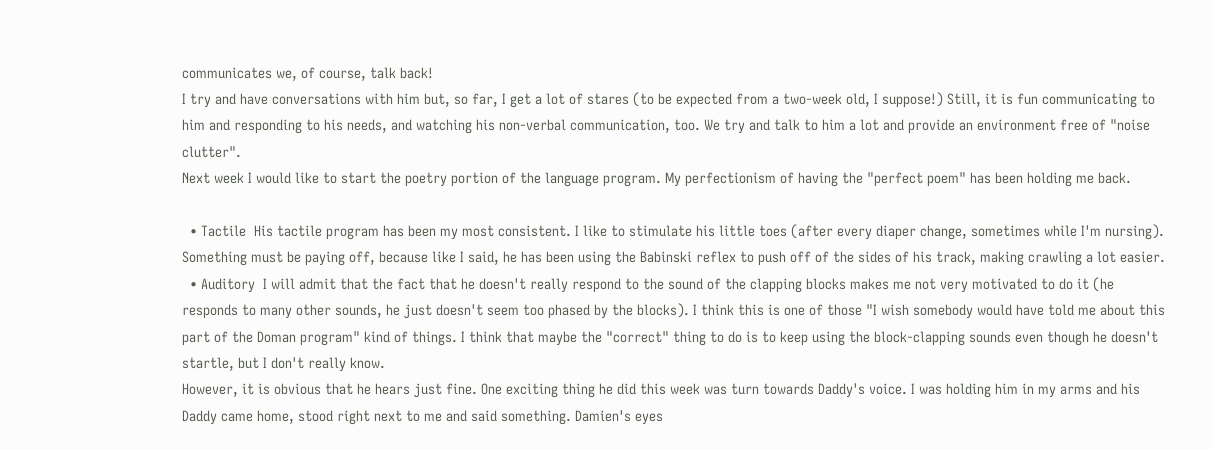communicates we, of course, talk back!
I try and have conversations with him but, so far, I get a lot of stares (to be expected from a two-week old, I suppose!) Still, it is fun communicating to him and responding to his needs, and watching his non-verbal communication, too. We try and talk to him a lot and provide an environment free of "noise clutter".
Next week I would like to start the poetry portion of the language program. My perfectionism of having the "perfect poem" has been holding me back.

  • Tactile  His tactile program has been my most consistent. I like to stimulate his little toes (after every diaper change, sometimes while I'm nursing). Something must be paying off, because like I said, he has been using the Babinski reflex to push off of the sides of his track, making crawling a lot easier.
  • Auditory  I will admit that the fact that he doesn't really respond to the sound of the clapping blocks makes me not very motivated to do it (he responds to many other sounds, he just doesn't seem too phased by the blocks). I think this is one of those "I wish somebody would have told me about this part of the Doman program" kind of things. I think that maybe the "correct" thing to do is to keep using the block-clapping sounds even though he doesn't startle, but I don't really know.
However, it is obvious that he hears just fine. One exciting thing he did this week was turn towards Daddy's voice. I was holding him in my arms and his Daddy came home, stood right next to me and said something. Damien's eyes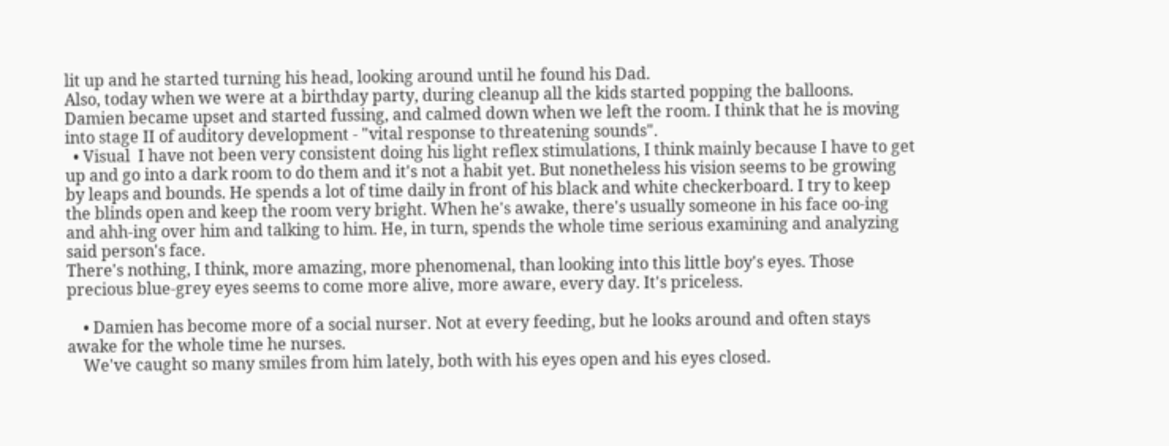lit up and he started turning his head, looking around until he found his Dad.
Also, today when we were at a birthday party, during cleanup all the kids started popping the balloons. Damien became upset and started fussing, and calmed down when we left the room. I think that he is moving into stage II of auditory development - "vital response to threatening sounds".
  • Visual  I have not been very consistent doing his light reflex stimulations, I think mainly because I have to get up and go into a dark room to do them and it's not a habit yet. But nonetheless his vision seems to be growing by leaps and bounds. He spends a lot of time daily in front of his black and white checkerboard. I try to keep the blinds open and keep the room very bright. When he's awake, there's usually someone in his face oo-ing and ahh-ing over him and talking to him. He, in turn, spends the whole time serious examining and analyzing said person's face.
There's nothing, I think, more amazing, more phenomenal, than looking into this little boy's eyes. Those precious blue-grey eyes seems to come more alive, more aware, every day. It's priceless.

    • Damien has become more of a social nurser. Not at every feeding, but he looks around and often stays awake for the whole time he nurses.
    We've caught so many smiles from him lately, both with his eyes open and his eyes closed.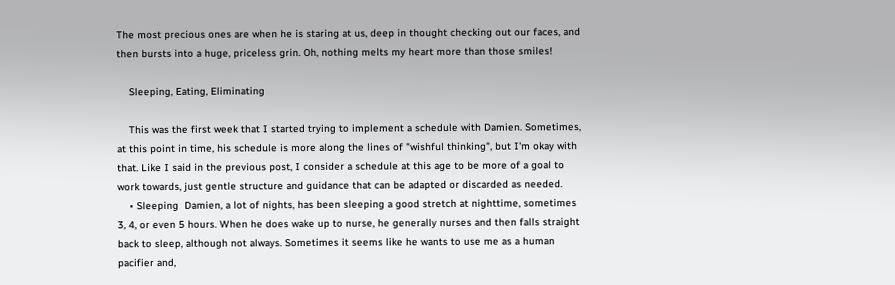The most precious ones are when he is staring at us, deep in thought checking out our faces, and then bursts into a huge, priceless grin. Oh, nothing melts my heart more than those smiles!

    Sleeping, Eating, Eliminating

    This was the first week that I started trying to implement a schedule with Damien. Sometimes, at this point in time, his schedule is more along the lines of "wishful thinking", but I'm okay with that. Like I said in the previous post, I consider a schedule at this age to be more of a goal to work towards, just gentle structure and guidance that can be adapted or discarded as needed.
    • Sleeping  Damien, a lot of nights, has been sleeping a good stretch at nighttime, sometimes 3, 4, or even 5 hours. When he does wake up to nurse, he generally nurses and then falls straight back to sleep, although not always. Sometimes it seems like he wants to use me as a human pacifier and,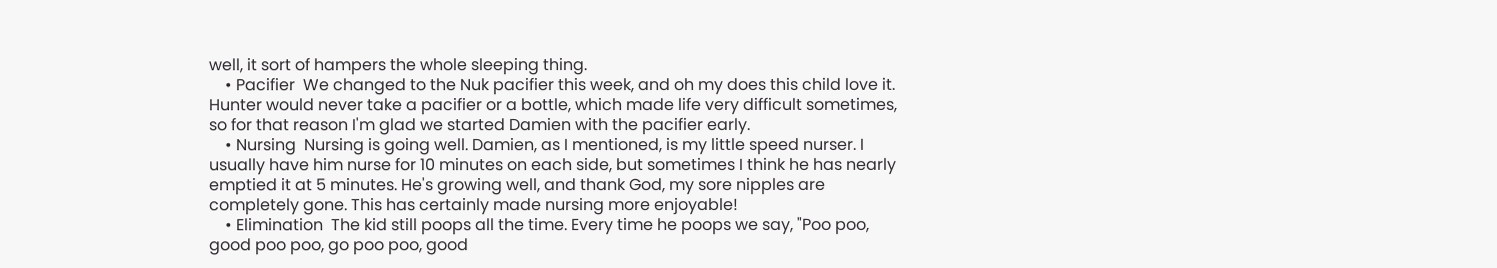well, it sort of hampers the whole sleeping thing.
    • Pacifier  We changed to the Nuk pacifier this week, and oh my does this child love it. Hunter would never take a pacifier or a bottle, which made life very difficult sometimes, so for that reason I'm glad we started Damien with the pacifier early.
    • Nursing  Nursing is going well. Damien, as I mentioned, is my little speed nurser. I usually have him nurse for 10 minutes on each side, but sometimes I think he has nearly emptied it at 5 minutes. He's growing well, and thank God, my sore nipples are completely gone. This has certainly made nursing more enjoyable!
    • Elimination  The kid still poops all the time. Every time he poops we say, "Poo poo, good poo poo, go poo poo, good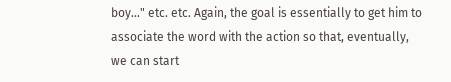boy..." etc. etc. Again, the goal is essentially to get him to associate the word with the action so that, eventually, we can start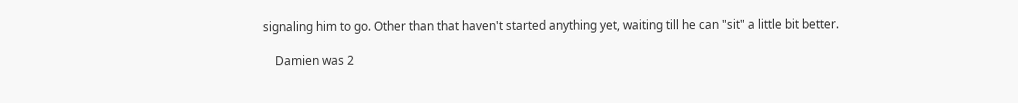signaling him to go. Other than that haven't started anything yet, waiting till he can "sit" a little bit better.

    Damien was 2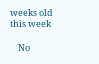weeks old this week

    No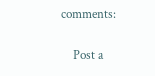comments:

    Post a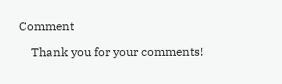Comment

    Thank you for your comments!